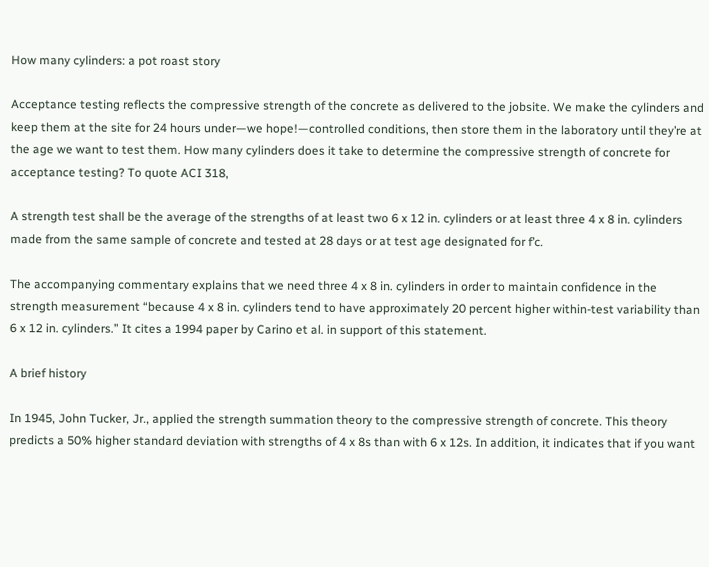How many cylinders: a pot roast story

Acceptance testing reflects the compressive strength of the concrete as delivered to the jobsite. We make the cylinders and keep them at the site for 24 hours under—we hope!—controlled conditions, then store them in the laboratory until they’re at the age we want to test them. How many cylinders does it take to determine the compressive strength of concrete for acceptance testing? To quote ACI 318,

A strength test shall be the average of the strengths of at least two 6 x 12 in. cylinders or at least three 4 x 8 in. cylinders made from the same sample of concrete and tested at 28 days or at test age designated for f’c.

The accompanying commentary explains that we need three 4 x 8 in. cylinders in order to maintain confidence in the strength measurement “because 4 x 8 in. cylinders tend to have approximately 20 percent higher within-test variability than 6 x 12 in. cylinders.” It cites a 1994 paper by Carino et al. in support of this statement.

A brief history

In 1945, John Tucker, Jr., applied the strength summation theory to the compressive strength of concrete. This theory predicts a 50% higher standard deviation with strengths of 4 x 8s than with 6 x 12s. In addition, it indicates that if you want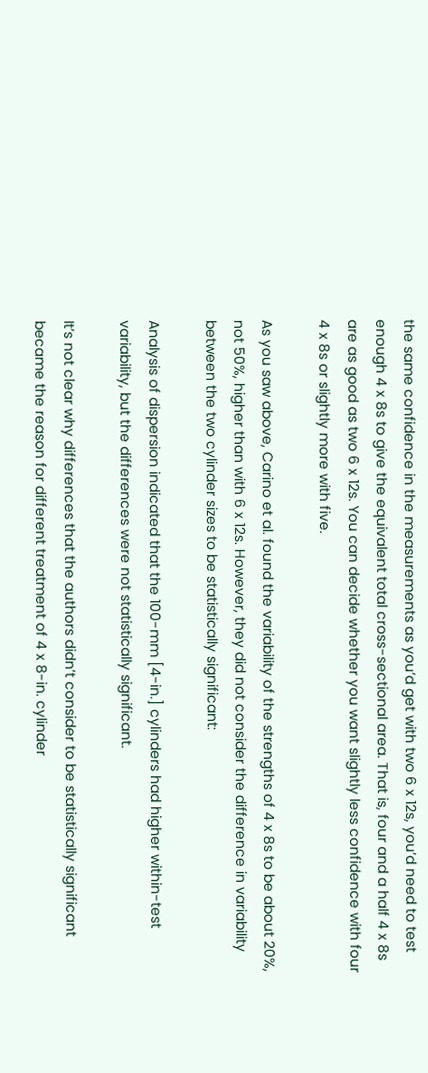the same confidence in the measurements as you’d get with two 6 x 12s, you’d need to test enough 4 x 8s to give the equivalent total cross-sectional area. That is, four and a half 4 x 8s are as good as two 6 x 12s. You can decide whether you want slightly less confidence with four 4 x 8s or slightly more with five.

As you saw above, Carino et al. found the variability of the strengths of 4 x 8s to be about 20%, not 50%, higher than with 6 x 12s. However, they did not consider the difference in variability between the two cylinder sizes to be statistically significant:

Analysis of dispersion indicated that the 100-mm [4-in.] cylinders had higher within-test variability, but the differences were not statistically significant.

It’s not clear why differences that the authors didn’t consider to be statistically significant became the reason for different treatment of 4 x 8-in. cylinder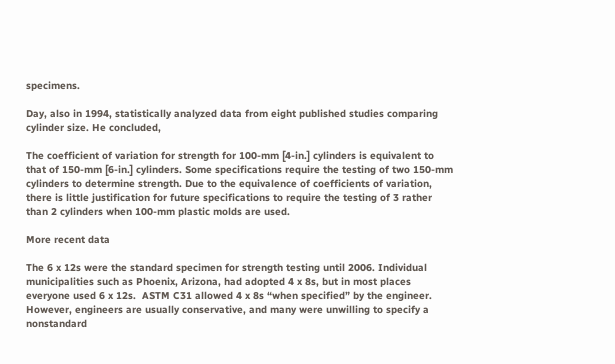specimens.

Day, also in 1994, statistically analyzed data from eight published studies comparing cylinder size. He concluded,

The coefficient of variation for strength for 100-mm [4-in.] cylinders is equivalent to that of 150-mm [6-in.] cylinders. Some specifications require the testing of two 150-mm cylinders to determine strength. Due to the equivalence of coefficients of variation, there is little justification for future specifications to require the testing of 3 rather than 2 cylinders when 100-mm plastic molds are used.

More recent data

The 6 x 12s were the standard specimen for strength testing until 2006. Individual municipalities such as Phoenix, Arizona, had adopted 4 x 8s, but in most places everyone used 6 x 12s.  ASTM C31 allowed 4 x 8s “when specified” by the engineer. However, engineers are usually conservative, and many were unwilling to specify a nonstandard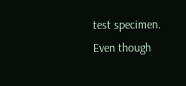test specimen. Even though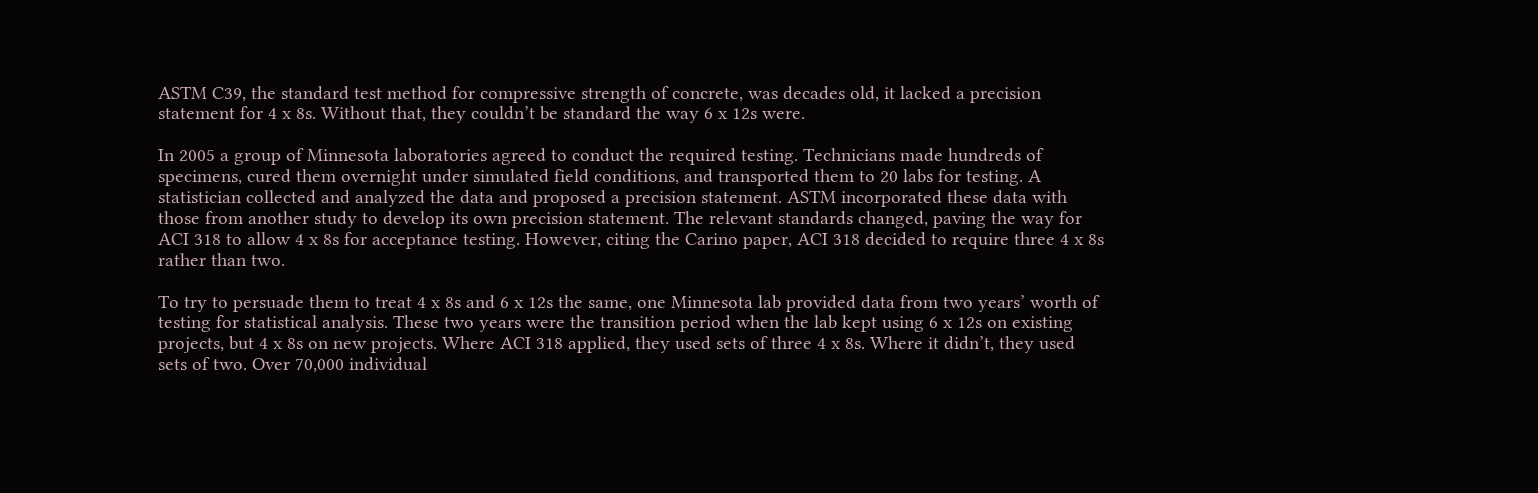ASTM C39, the standard test method for compressive strength of concrete, was decades old, it lacked a precision statement for 4 x 8s. Without that, they couldn’t be standard the way 6 x 12s were.

In 2005 a group of Minnesota laboratories agreed to conduct the required testing. Technicians made hundreds of specimens, cured them overnight under simulated field conditions, and transported them to 20 labs for testing. A statistician collected and analyzed the data and proposed a precision statement. ASTM incorporated these data with those from another study to develop its own precision statement. The relevant standards changed, paving the way for ACI 318 to allow 4 x 8s for acceptance testing. However, citing the Carino paper, ACI 318 decided to require three 4 x 8s rather than two.

To try to persuade them to treat 4 x 8s and 6 x 12s the same, one Minnesota lab provided data from two years’ worth of testing for statistical analysis. These two years were the transition period when the lab kept using 6 x 12s on existing projects, but 4 x 8s on new projects. Where ACI 318 applied, they used sets of three 4 x 8s. Where it didn’t, they used sets of two. Over 70,000 individual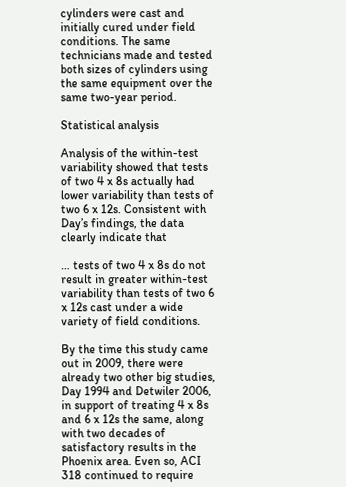cylinders were cast and initially cured under field conditions. The same technicians made and tested both sizes of cylinders using the same equipment over the same two-year period.

Statistical analysis

Analysis of the within-test variability showed that tests of two 4 x 8s actually had lower variability than tests of two 6 x 12s. Consistent with Day’s findings, the data clearly indicate that

… tests of two 4 x 8s do not result in greater within-test variability than tests of two 6 x 12s cast under a wide variety of field conditions.

By the time this study came out in 2009, there were already two other big studies, Day 1994 and Detwiler 2006, in support of treating 4 x 8s and 6 x 12s the same, along with two decades of satisfactory results in the Phoenix area. Even so, ACI 318 continued to require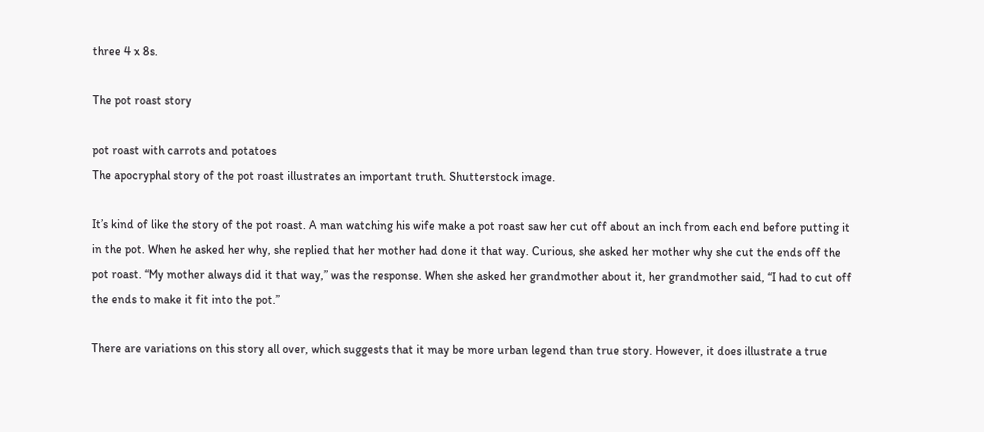three 4 x 8s.

The pot roast story

pot roast with carrots and potatoes
The apocryphal story of the pot roast illustrates an important truth. Shutterstock image.

It’s kind of like the story of the pot roast. A man watching his wife make a pot roast saw her cut off about an inch from each end before putting it in the pot. When he asked her why, she replied that her mother had done it that way. Curious, she asked her mother why she cut the ends off the pot roast. “My mother always did it that way,” was the response. When she asked her grandmother about it, her grandmother said, “I had to cut off the ends to make it fit into the pot.”

There are variations on this story all over, which suggests that it may be more urban legend than true story. However, it does illustrate a true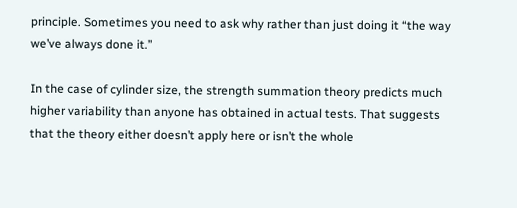principle. Sometimes you need to ask why rather than just doing it “the way we’ve always done it.”

In the case of cylinder size, the strength summation theory predicts much higher variability than anyone has obtained in actual tests. That suggests that the theory either doesn’t apply here or isn’t the whole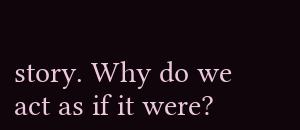story. Why do we act as if it were?